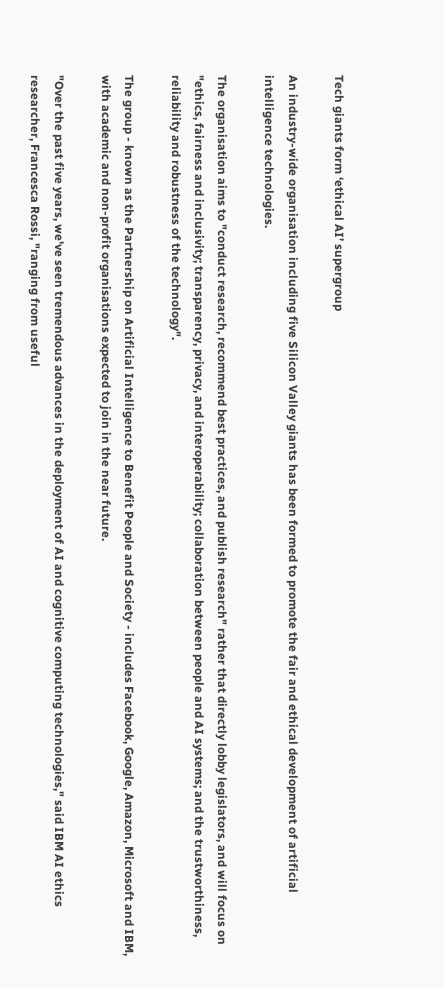Tech giants form ‘ethical AI’ supergroup

An industry-wide organisation including five Silicon Valley giants has been formed to promote the fair and ethical development of artificial intelligence technologies.

The organisation aims to "conduct research, recommend best practices, and publish research" rather that directly lobby legislators, and will focus on "ethics, fairness and inclusivity; transparency, privacy, and interoperability; collaboration between people and AI systems; and the trustworthiness, reliability and robustness of the technology".

The group - known as the Partnership on Artificial Intelligence to Benefit People and Society - includes Facebook, Google, Amazon, Microsoft and IBM, with academic and non-profit organisations expected to join in the near future.

"Over the past five years, we've seen tremendous advances in the deployment of AI and cognitive computing technologies," said IBM AI ethics researcher, Francesca Rossi, "ranging from useful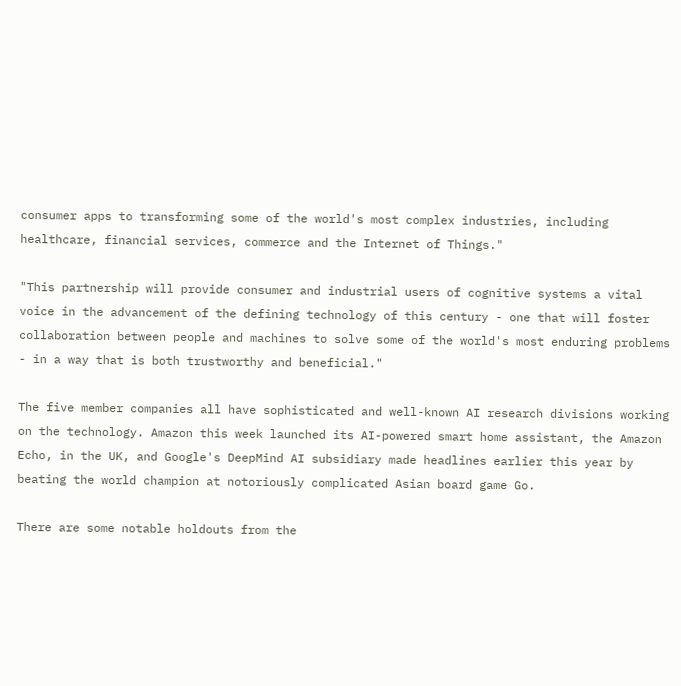consumer apps to transforming some of the world's most complex industries, including healthcare, financial services, commerce and the Internet of Things."

"This partnership will provide consumer and industrial users of cognitive systems a vital voice in the advancement of the defining technology of this century - one that will foster collaboration between people and machines to solve some of the world's most enduring problems - in a way that is both trustworthy and beneficial."

The five member companies all have sophisticated and well-known AI research divisions working on the technology. Amazon this week launched its AI-powered smart home assistant, the Amazon Echo, in the UK, and Google's DeepMind AI subsidiary made headlines earlier this year by beating the world champion at notoriously complicated Asian board game Go.

There are some notable holdouts from the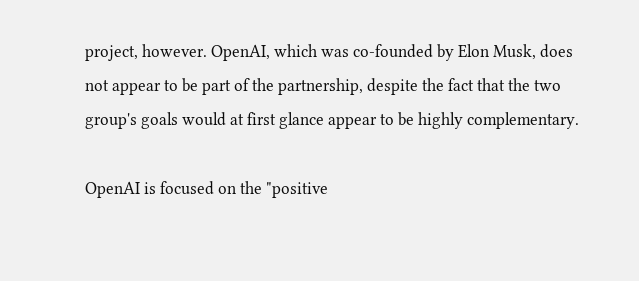project, however. OpenAI, which was co-founded by Elon Musk, does not appear to be part of the partnership, despite the fact that the two group's goals would at first glance appear to be highly complementary.

OpenAI is focused on the "positive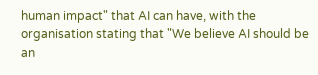human impact" that AI can have, with the organisation stating that "We believe AI should be an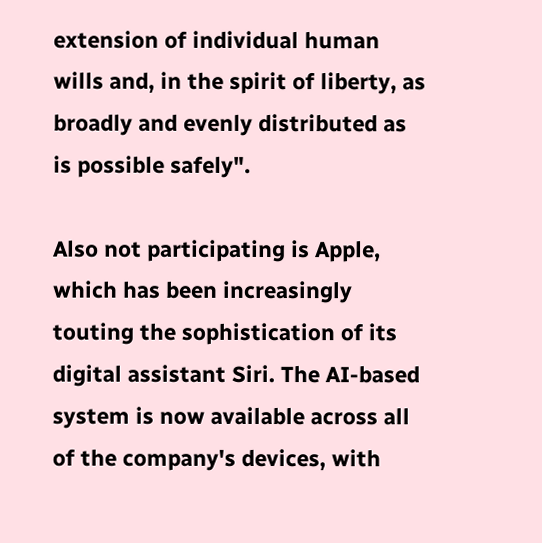extension of individual human wills and, in the spirit of liberty, as broadly and evenly distributed as is possible safely".

Also not participating is Apple, which has been increasingly touting the sophistication of its digital assistant Siri. The AI-based system is now available across all of the company's devices, with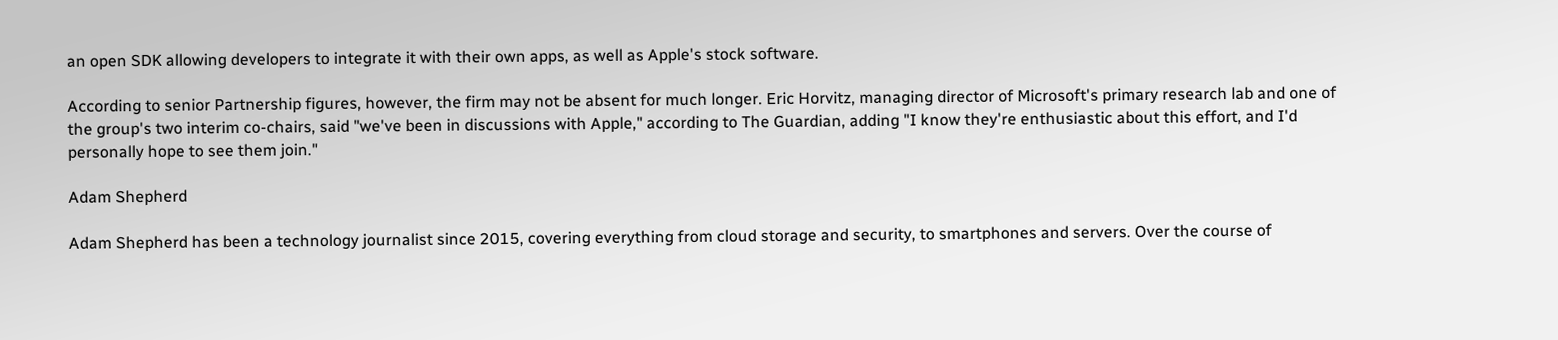an open SDK allowing developers to integrate it with their own apps, as well as Apple's stock software.

According to senior Partnership figures, however, the firm may not be absent for much longer. Eric Horvitz, managing director of Microsoft's primary research lab and one of the group's two interim co-chairs, said "we've been in discussions with Apple," according to The Guardian, adding "I know they're enthusiastic about this effort, and I'd personally hope to see them join."

Adam Shepherd

Adam Shepherd has been a technology journalist since 2015, covering everything from cloud storage and security, to smartphones and servers. Over the course of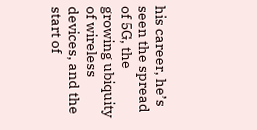his career, he’s seen the spread of 5G, the growing ubiquity of wireless devices, and the start of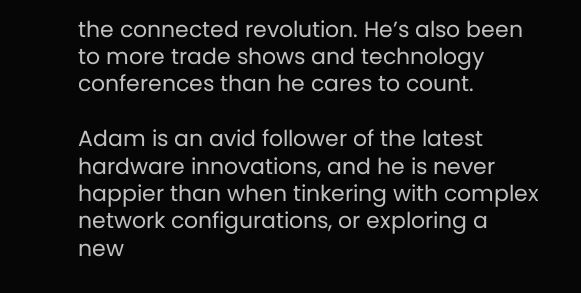the connected revolution. He’s also been to more trade shows and technology conferences than he cares to count.

Adam is an avid follower of the latest hardware innovations, and he is never happier than when tinkering with complex network configurations, or exploring a new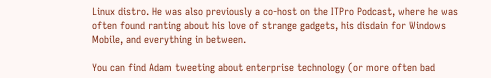Linux distro. He was also previously a co-host on the ITPro Podcast, where he was often found ranting about his love of strange gadgets, his disdain for Windows Mobile, and everything in between.

You can find Adam tweeting about enterprise technology (or more often bad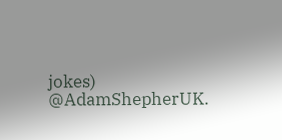jokes) @AdamShepherUK.